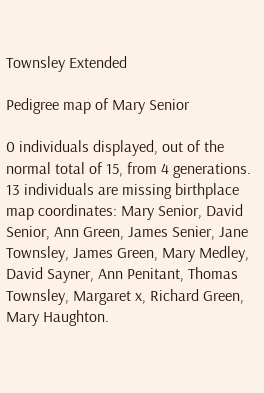Townsley Extended

Pedigree map of Mary Senior

0 individuals displayed, out of the normal total of 15, from 4 generations.
13 individuals are missing birthplace map coordinates: Mary Senior, David Senior, Ann Green, James Senier, Jane Townsley, James Green, Mary Medley, David Sayner, Ann Penitant, Thomas Townsley, Margaret x, Richard Green, Mary Haughton.